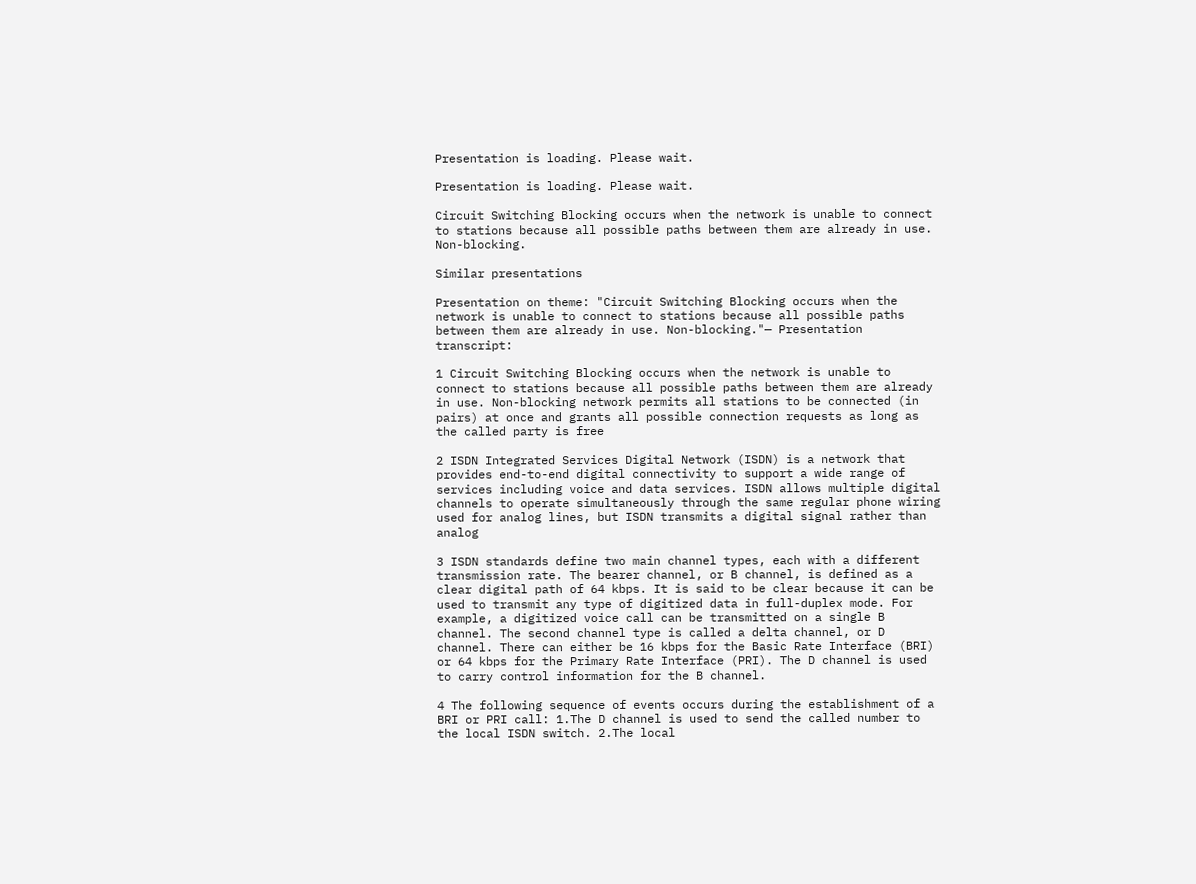Presentation is loading. Please wait.

Presentation is loading. Please wait.

Circuit Switching Blocking occurs when the network is unable to connect to stations because all possible paths between them are already in use. Non-blocking.

Similar presentations

Presentation on theme: "Circuit Switching Blocking occurs when the network is unable to connect to stations because all possible paths between them are already in use. Non-blocking."— Presentation transcript:

1 Circuit Switching Blocking occurs when the network is unable to connect to stations because all possible paths between them are already in use. Non-blocking network permits all stations to be connected (in pairs) at once and grants all possible connection requests as long as the called party is free

2 ISDN Integrated Services Digital Network (ISDN) is a network that provides end-to-end digital connectivity to support a wide range of services including voice and data services. ISDN allows multiple digital channels to operate simultaneously through the same regular phone wiring used for analog lines, but ISDN transmits a digital signal rather than analog

3 ISDN standards define two main channel types, each with a different transmission rate. The bearer channel, or B channel, is defined as a clear digital path of 64 kbps. It is said to be clear because it can be used to transmit any type of digitized data in full-duplex mode. For example, a digitized voice call can be transmitted on a single B channel. The second channel type is called a delta channel, or D channel. There can either be 16 kbps for the Basic Rate Interface (BRI) or 64 kbps for the Primary Rate Interface (PRI). The D channel is used to carry control information for the B channel.

4 The following sequence of events occurs during the establishment of a BRI or PRI call: 1.The D channel is used to send the called number to the local ISDN switch. 2.The local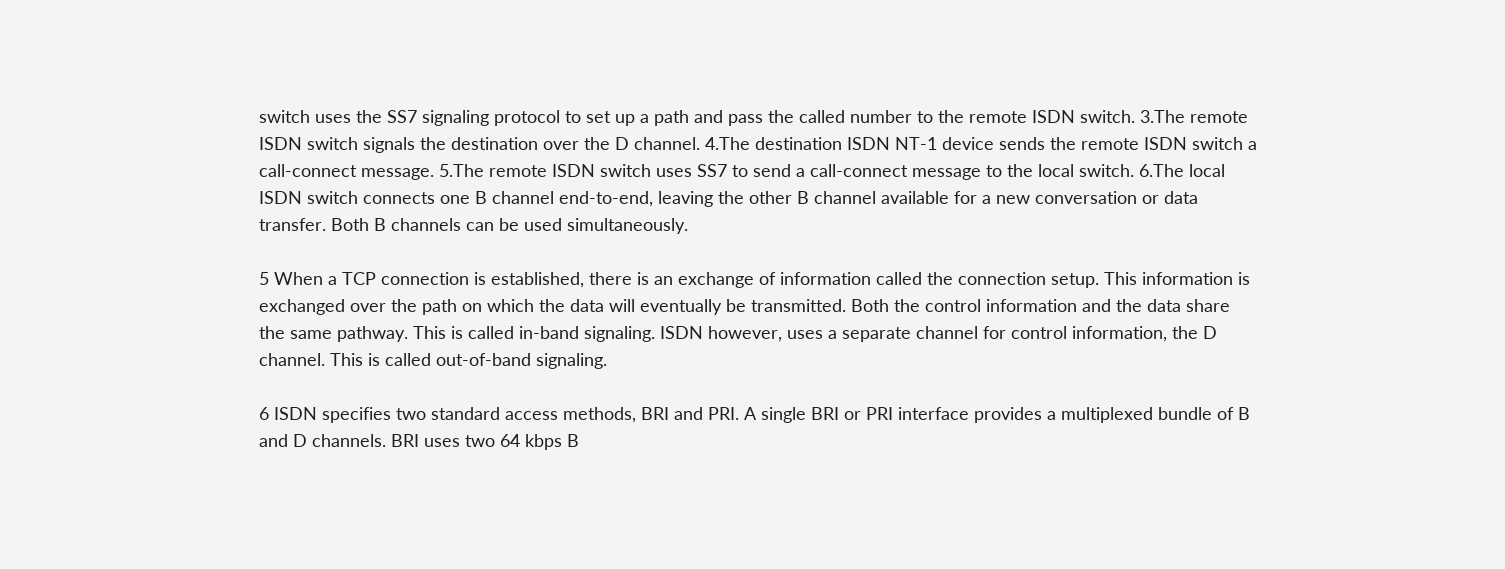switch uses the SS7 signaling protocol to set up a path and pass the called number to the remote ISDN switch. 3.The remote ISDN switch signals the destination over the D channel. 4.The destination ISDN NT-1 device sends the remote ISDN switch a call-connect message. 5.The remote ISDN switch uses SS7 to send a call-connect message to the local switch. 6.The local ISDN switch connects one B channel end-to-end, leaving the other B channel available for a new conversation or data transfer. Both B channels can be used simultaneously.

5 When a TCP connection is established, there is an exchange of information called the connection setup. This information is exchanged over the path on which the data will eventually be transmitted. Both the control information and the data share the same pathway. This is called in-band signaling. ISDN however, uses a separate channel for control information, the D channel. This is called out-of-band signaling.

6 ISDN specifies two standard access methods, BRI and PRI. A single BRI or PRI interface provides a multiplexed bundle of B and D channels. BRI uses two 64 kbps B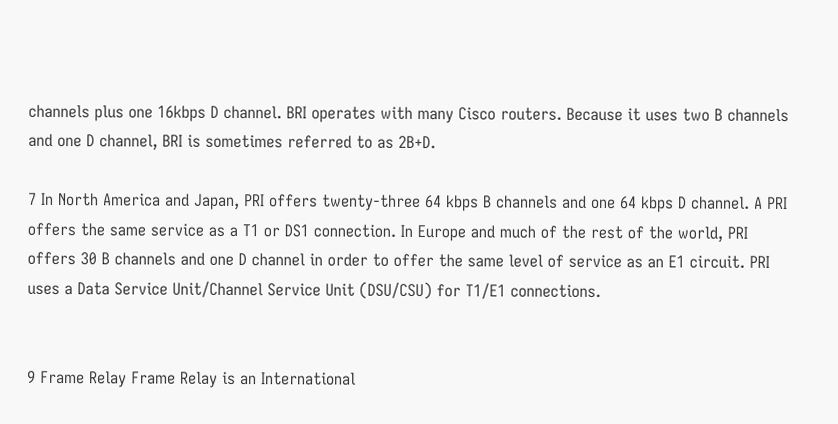channels plus one 16kbps D channel. BRI operates with many Cisco routers. Because it uses two B channels and one D channel, BRI is sometimes referred to as 2B+D.

7 In North America and Japan, PRI offers twenty-three 64 kbps B channels and one 64 kbps D channel. A PRI offers the same service as a T1 or DS1 connection. In Europe and much of the rest of the world, PRI offers 30 B channels and one D channel in order to offer the same level of service as an E1 circuit. PRI uses a Data Service Unit/Channel Service Unit (DSU/CSU) for T1/E1 connections.


9 Frame Relay Frame Relay is an International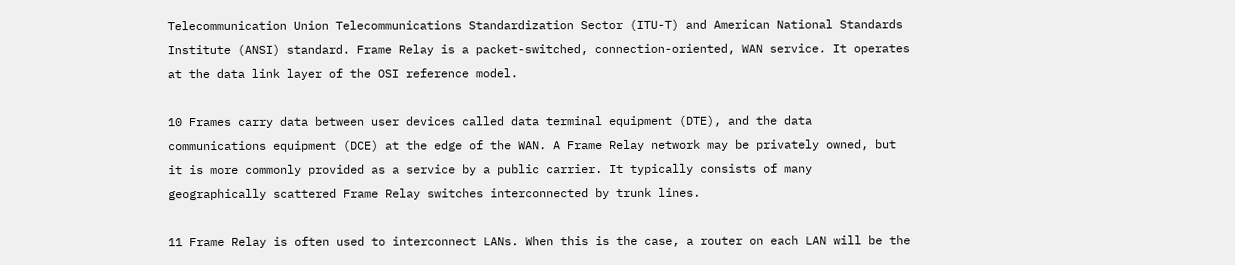Telecommunication Union Telecommunications Standardization Sector (ITU-T) and American National Standards Institute (ANSI) standard. Frame Relay is a packet-switched, connection-oriented, WAN service. It operates at the data link layer of the OSI reference model.

10 Frames carry data between user devices called data terminal equipment (DTE), and the data communications equipment (DCE) at the edge of the WAN. A Frame Relay network may be privately owned, but it is more commonly provided as a service by a public carrier. It typically consists of many geographically scattered Frame Relay switches interconnected by trunk lines.

11 Frame Relay is often used to interconnect LANs. When this is the case, a router on each LAN will be the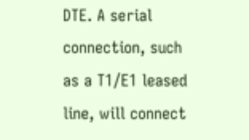DTE. A serial connection, such as a T1/E1 leased line, will connect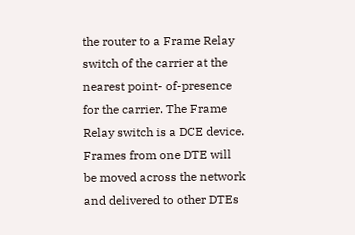the router to a Frame Relay switch of the carrier at the nearest point- of-presence for the carrier. The Frame Relay switch is a DCE device. Frames from one DTE will be moved across the network and delivered to other DTEs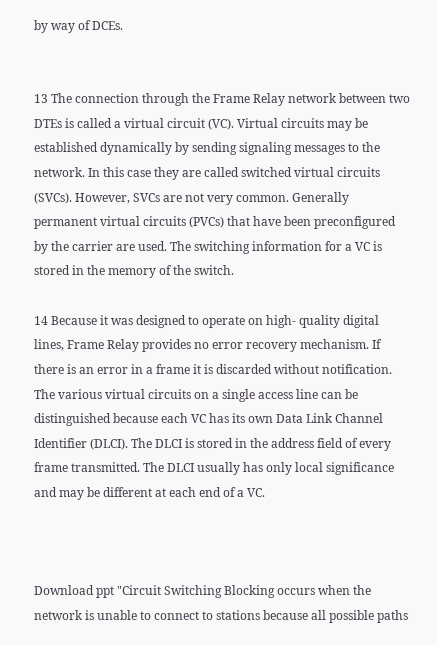by way of DCEs.


13 The connection through the Frame Relay network between two DTEs is called a virtual circuit (VC). Virtual circuits may be established dynamically by sending signaling messages to the network. In this case they are called switched virtual circuits (SVCs). However, SVCs are not very common. Generally permanent virtual circuits (PVCs) that have been preconfigured by the carrier are used. The switching information for a VC is stored in the memory of the switch.

14 Because it was designed to operate on high- quality digital lines, Frame Relay provides no error recovery mechanism. If there is an error in a frame it is discarded without notification. The various virtual circuits on a single access line can be distinguished because each VC has its own Data Link Channel Identifier (DLCI). The DLCI is stored in the address field of every frame transmitted. The DLCI usually has only local significance and may be different at each end of a VC.



Download ppt "Circuit Switching Blocking occurs when the network is unable to connect to stations because all possible paths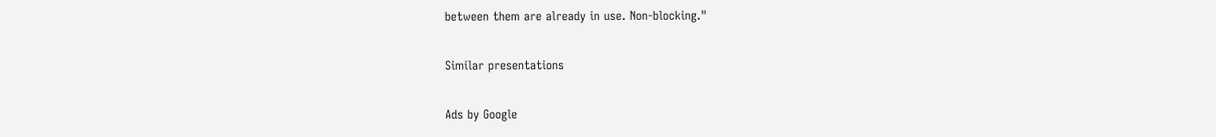between them are already in use. Non-blocking."

Similar presentations

Ads by Google